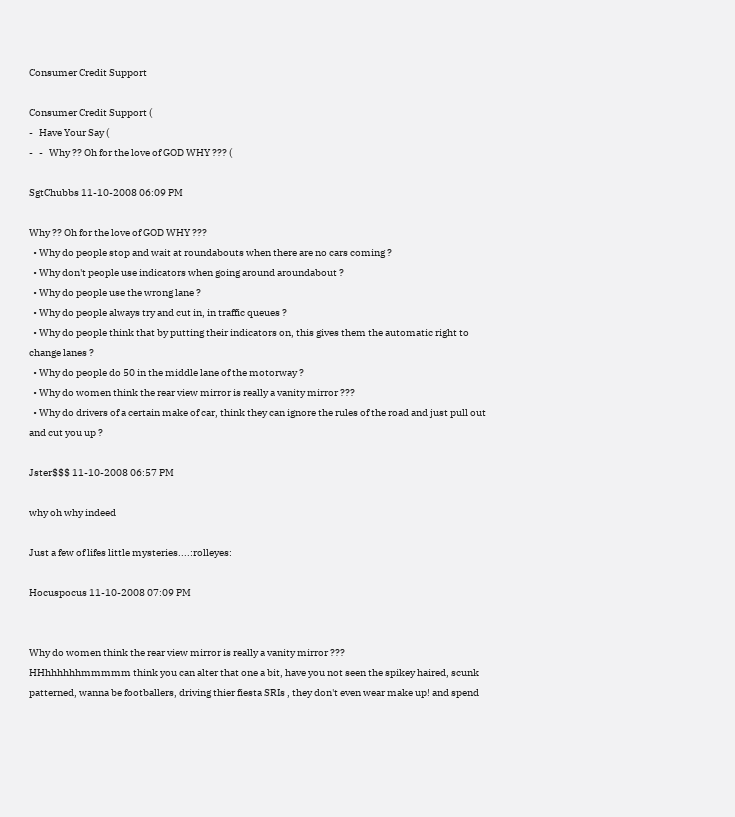Consumer Credit Support

Consumer Credit Support (
-   Have Your Say (
-   -   Why ?? Oh for the love of GOD WHY ??? (

SgtChubbs 11-10-2008 06:09 PM

Why ?? Oh for the love of GOD WHY ???
  • Why do people stop and wait at roundabouts when there are no cars coming ?
  • Why don't people use indicators when going around aroundabout ?
  • Why do people use the wrong lane ?
  • Why do people always try and cut in, in traffic queues ?
  • Why do people think that by putting their indicators on, this gives them the automatic right to change lanes ?
  • Why do people do 50 in the middle lane of the motorway ?
  • Why do women think the rear view mirror is really a vanity mirror ???
  • Why do drivers of a certain make of car, think they can ignore the rules of the road and just pull out and cut you up ?

Jster$$$ 11-10-2008 06:57 PM

why oh why indeed

Just a few of lifes little mysteries....:rolleyes:

Hocuspocus 11-10-2008 07:09 PM


Why do women think the rear view mirror is really a vanity mirror ???
HHhhhhhhmmmmm think you can alter that one a bit, have you not seen the spikey haired, scunk patterned, wanna be footballers, driving thier fiesta SRIs , they don't even wear make up! and spend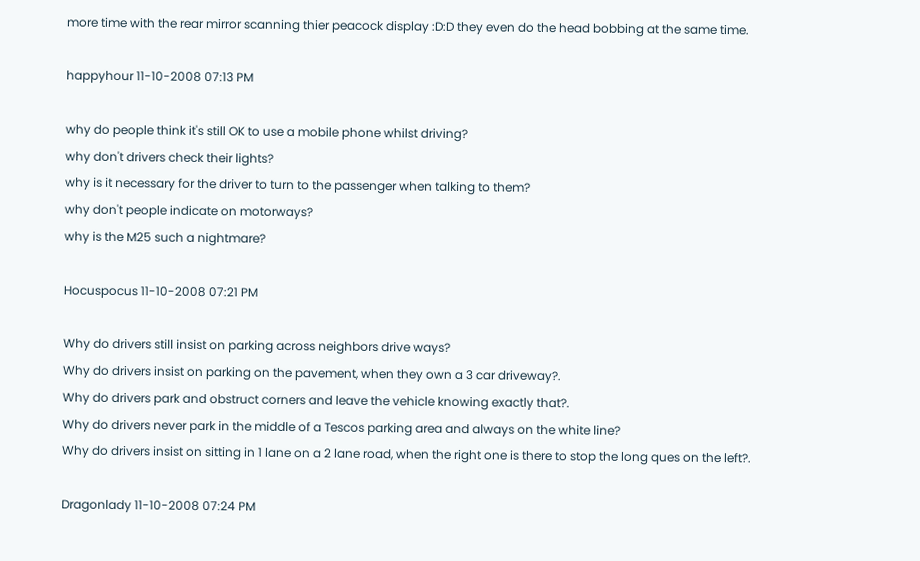more time with the rear mirror scanning thier peacock display :D:D they even do the head bobbing at the same time.

happyhour 11-10-2008 07:13 PM

why do people think it's still OK to use a mobile phone whilst driving?
why don't drivers check their lights?
why is it necessary for the driver to turn to the passenger when talking to them?
why don't people indicate on motorways?
why is the M25 such a nightmare?

Hocuspocus 11-10-2008 07:21 PM

Why do drivers still insist on parking across neighbors drive ways?
Why do drivers insist on parking on the pavement, when they own a 3 car driveway?.
Why do drivers park and obstruct corners and leave the vehicle knowing exactly that?.
Why do drivers never park in the middle of a Tescos parking area and always on the white line?
Why do drivers insist on sitting in 1 lane on a 2 lane road, when the right one is there to stop the long ques on the left?.

Dragonlady 11-10-2008 07:24 PM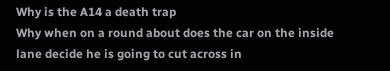Why is the A14 a death trap
Why when on a round about does the car on the inside lane decide he is going to cut across in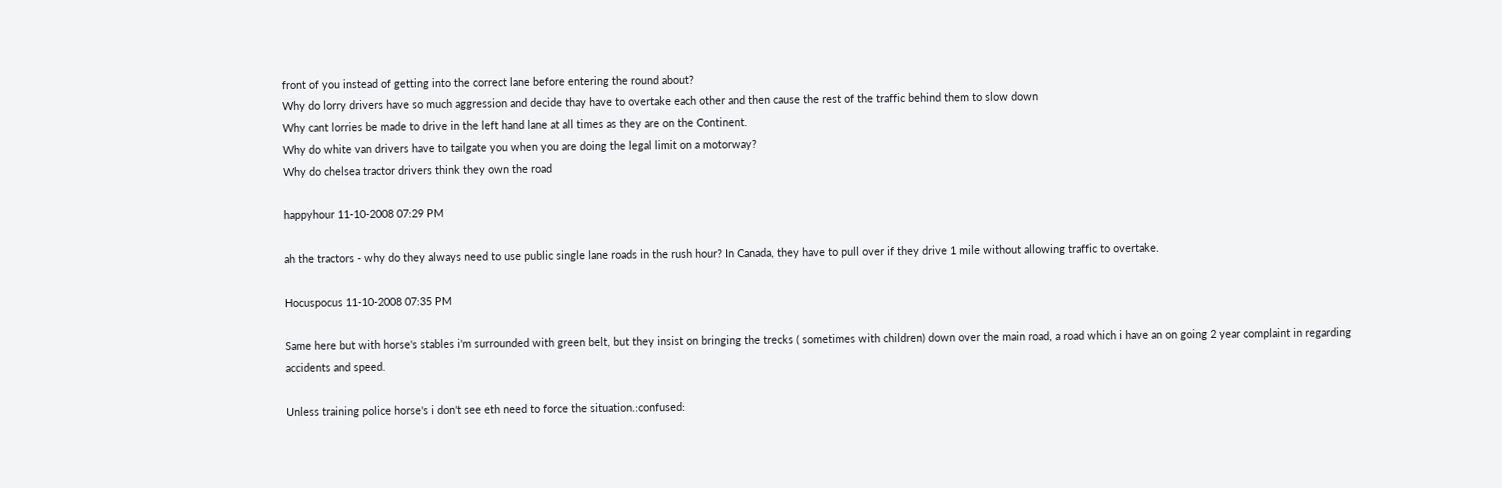front of you instead of getting into the correct lane before entering the round about?
Why do lorry drivers have so much aggression and decide thay have to overtake each other and then cause the rest of the traffic behind them to slow down
Why cant lorries be made to drive in the left hand lane at all times as they are on the Continent.
Why do white van drivers have to tailgate you when you are doing the legal limit on a motorway?
Why do chelsea tractor drivers think they own the road

happyhour 11-10-2008 07:29 PM

ah the tractors - why do they always need to use public single lane roads in the rush hour? In Canada, they have to pull over if they drive 1 mile without allowing traffic to overtake.

Hocuspocus 11-10-2008 07:35 PM

Same here but with horse's stables i'm surrounded with green belt, but they insist on bringing the trecks ( sometimes with children) down over the main road, a road which i have an on going 2 year complaint in regarding accidents and speed.

Unless training police horse's i don't see eth need to force the situation.:confused: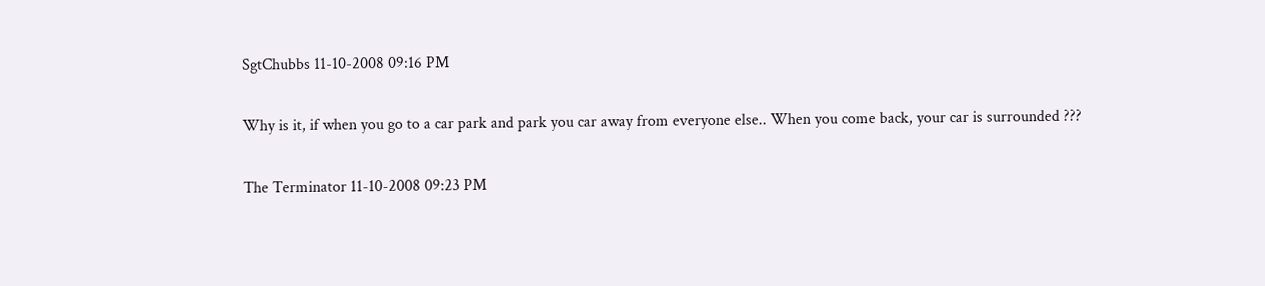SgtChubbs 11-10-2008 09:16 PM

Why is it, if when you go to a car park and park you car away from everyone else.. When you come back, your car is surrounded ???

The Terminator 11-10-2008 09:23 PM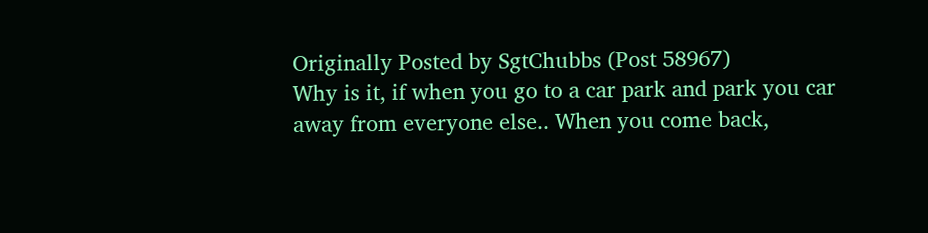Originally Posted by SgtChubbs (Post 58967)
Why is it, if when you go to a car park and park you car away from everyone else.. When you come back,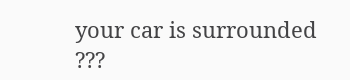your car is surrounded ???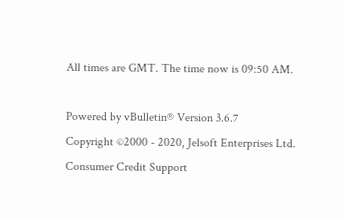All times are GMT. The time now is 09:50 AM.

Powered by vBulletin® Version 3.6.7
Copyright ©2000 - 2020, Jelsoft Enterprises Ltd.
Consumer Credit Support